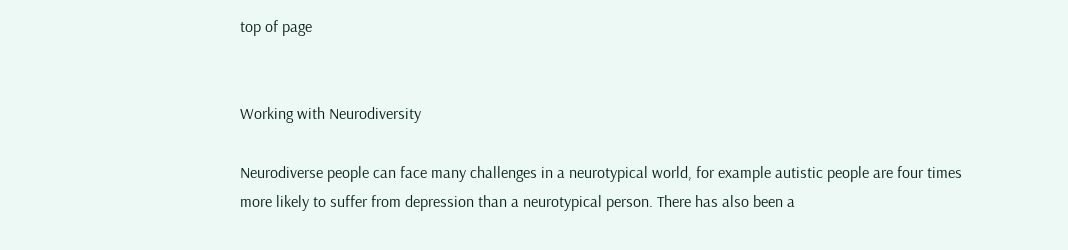top of page


Working with Neurodiversity

Neurodiverse people can face many challenges in a neurotypical world, for example autistic people are four times more likely to suffer from depression than a neurotypical person. There has also been a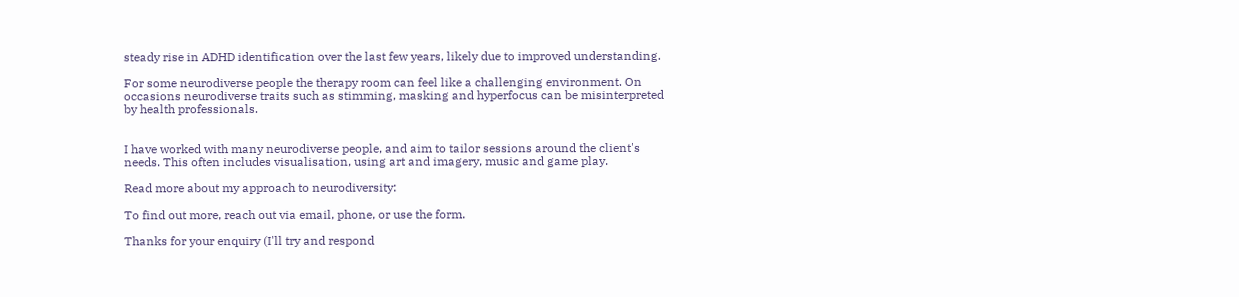steady rise in ADHD identification over the last few years, likely due to improved understanding.

For some neurodiverse people the therapy room can feel like a challenging environment. On occasions neurodiverse traits such as stimming, masking and hyperfocus can be misinterpreted by health professionals.


I have worked with many neurodiverse people, and aim to tailor sessions around the client's needs. This often includes visualisation, using art and imagery, music and game play.

Read more about my approach to neurodiversity:

To find out more, reach out via email, phone, or use the form.

Thanks for your enquiry (I'll try and respond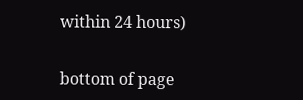within 24 hours)

bottom of page